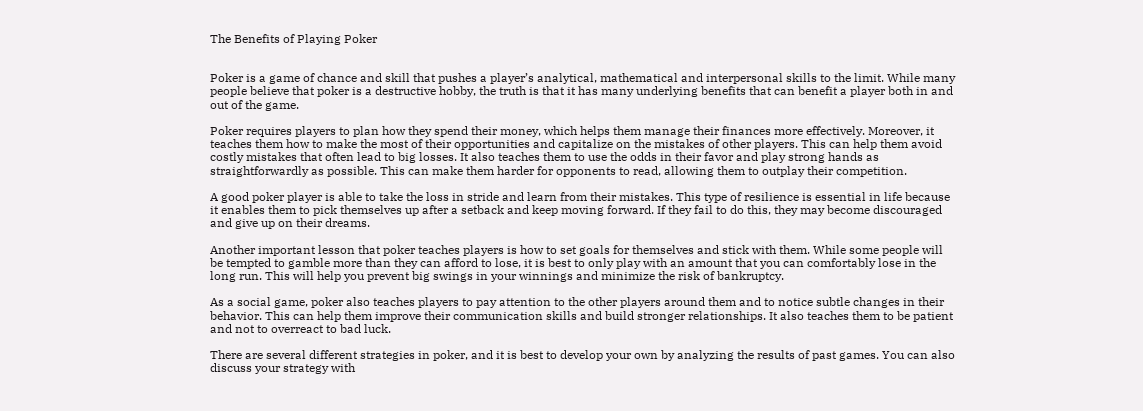The Benefits of Playing Poker


Poker is a game of chance and skill that pushes a player’s analytical, mathematical and interpersonal skills to the limit. While many people believe that poker is a destructive hobby, the truth is that it has many underlying benefits that can benefit a player both in and out of the game.

Poker requires players to plan how they spend their money, which helps them manage their finances more effectively. Moreover, it teaches them how to make the most of their opportunities and capitalize on the mistakes of other players. This can help them avoid costly mistakes that often lead to big losses. It also teaches them to use the odds in their favor and play strong hands as straightforwardly as possible. This can make them harder for opponents to read, allowing them to outplay their competition.

A good poker player is able to take the loss in stride and learn from their mistakes. This type of resilience is essential in life because it enables them to pick themselves up after a setback and keep moving forward. If they fail to do this, they may become discouraged and give up on their dreams.

Another important lesson that poker teaches players is how to set goals for themselves and stick with them. While some people will be tempted to gamble more than they can afford to lose, it is best to only play with an amount that you can comfortably lose in the long run. This will help you prevent big swings in your winnings and minimize the risk of bankruptcy.

As a social game, poker also teaches players to pay attention to the other players around them and to notice subtle changes in their behavior. This can help them improve their communication skills and build stronger relationships. It also teaches them to be patient and not to overreact to bad luck.

There are several different strategies in poker, and it is best to develop your own by analyzing the results of past games. You can also discuss your strategy with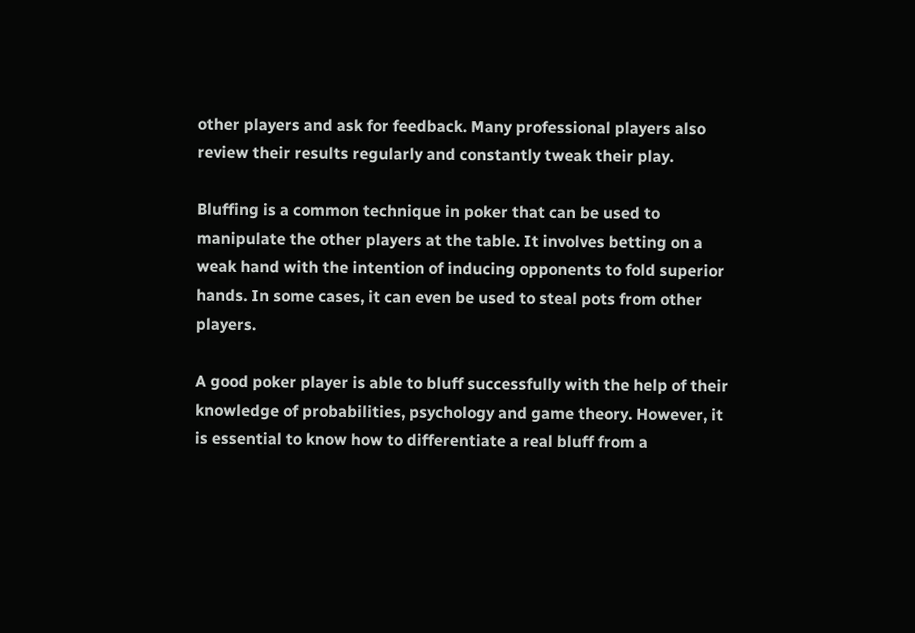other players and ask for feedback. Many professional players also review their results regularly and constantly tweak their play.

Bluffing is a common technique in poker that can be used to manipulate the other players at the table. It involves betting on a weak hand with the intention of inducing opponents to fold superior hands. In some cases, it can even be used to steal pots from other players.

A good poker player is able to bluff successfully with the help of their knowledge of probabilities, psychology and game theory. However, it is essential to know how to differentiate a real bluff from a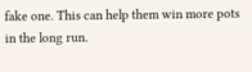fake one. This can help them win more pots in the long run.